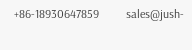+86-18930647859         sales@jush-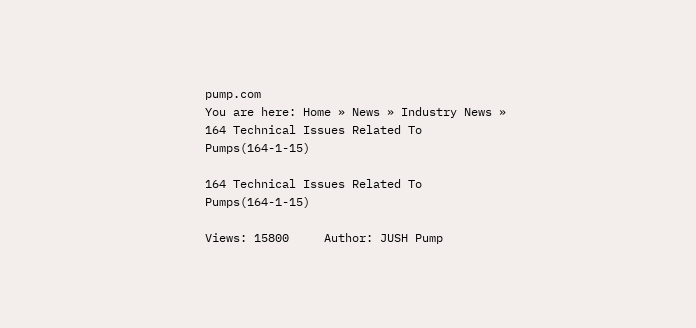pump.com
You are here: Home » News » Industry News » 164 Technical Issues Related To Pumps(164-1-15)

164 Technical Issues Related To Pumps(164-1-15)

Views: 15800     Author: JUSH Pump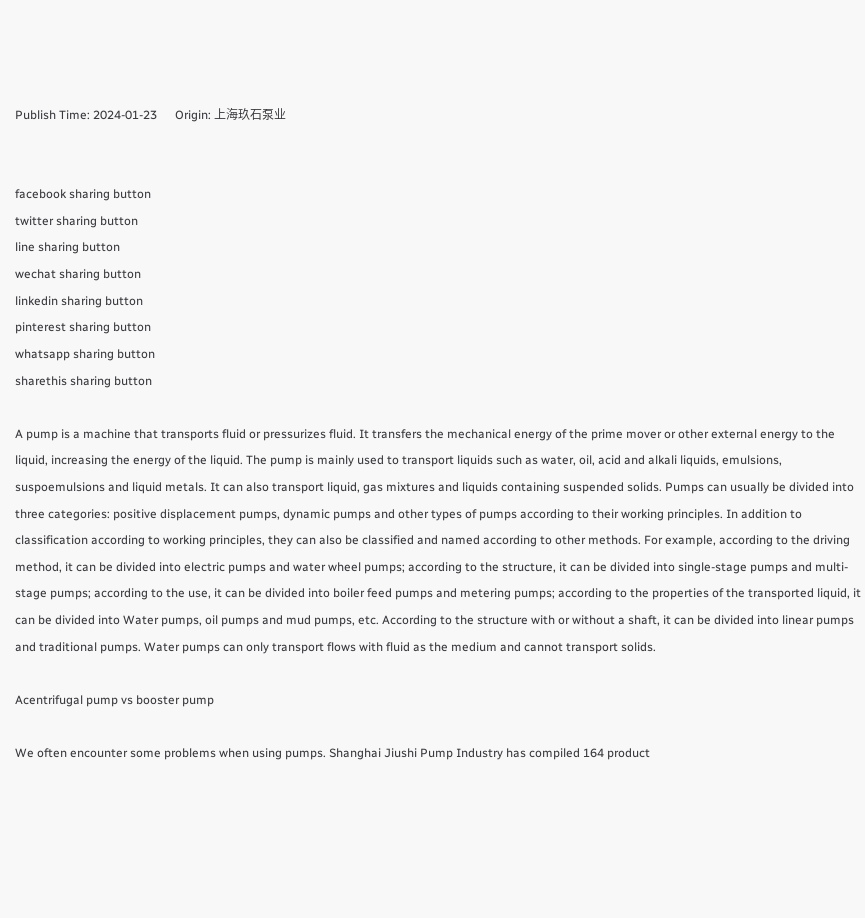Publish Time: 2024-01-23      Origin: 上海玖石泵业


facebook sharing button
twitter sharing button
line sharing button
wechat sharing button
linkedin sharing button
pinterest sharing button
whatsapp sharing button
sharethis sharing button

A pump is a machine that transports fluid or pressurizes fluid. It transfers the mechanical energy of the prime mover or other external energy to the liquid, increasing the energy of the liquid. The pump is mainly used to transport liquids such as water, oil, acid and alkali liquids, emulsions, suspoemulsions and liquid metals. It can also transport liquid, gas mixtures and liquids containing suspended solids. Pumps can usually be divided into three categories: positive displacement pumps, dynamic pumps and other types of pumps according to their working principles. In addition to classification according to working principles, they can also be classified and named according to other methods. For example, according to the driving method, it can be divided into electric pumps and water wheel pumps; according to the structure, it can be divided into single-stage pumps and multi-stage pumps; according to the use, it can be divided into boiler feed pumps and metering pumps; according to the properties of the transported liquid, it can be divided into Water pumps, oil pumps and mud pumps, etc. According to the structure with or without a shaft, it can be divided into linear pumps and traditional pumps. Water pumps can only transport flows with fluid as the medium and cannot transport solids.

Acentrifugal pump vs booster pump

We often encounter some problems when using pumps. Shanghai Jiushi Pump Industry has compiled 164 product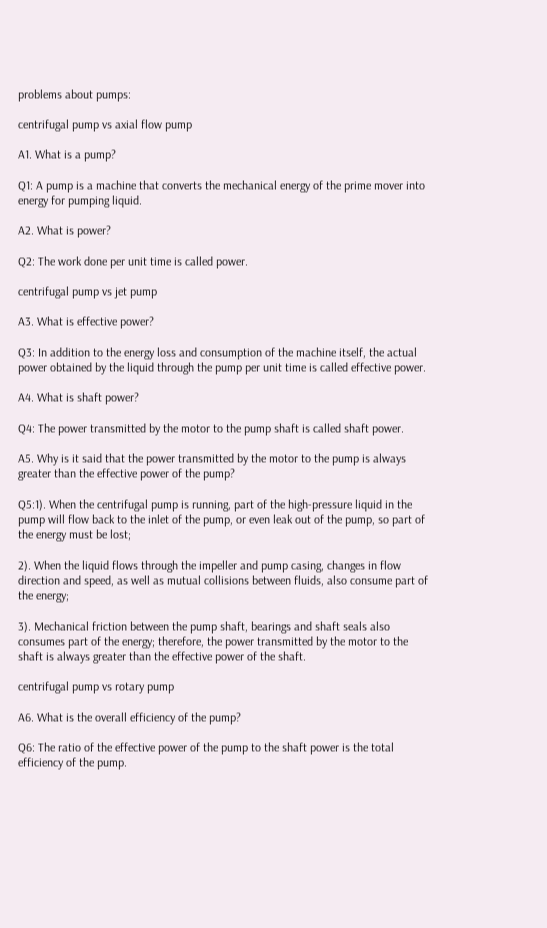problems about pumps:

centrifugal pump vs axial flow pump

A1. What is a pump?

Q1: A pump is a machine that converts the mechanical energy of the prime mover into energy for pumping liquid.

A2. What is power?

Q2: The work done per unit time is called power.

centrifugal pump vs jet pump

A3. What is effective power?

Q3: In addition to the energy loss and consumption of the machine itself, the actual power obtained by the liquid through the pump per unit time is called effective power.

A4. What is shaft power?

Q4: The power transmitted by the motor to the pump shaft is called shaft power.

A5. Why is it said that the power transmitted by the motor to the pump is always greater than the effective power of the pump?

Q5:1). When the centrifugal pump is running, part of the high-pressure liquid in the pump will flow back to the inlet of the pump, or even leak out of the pump, so part of the energy must be lost;

2). When the liquid flows through the impeller and pump casing, changes in flow direction and speed, as well as mutual collisions between fluids, also consume part of the energy;

3). Mechanical friction between the pump shaft, bearings and shaft seals also consumes part of the energy; therefore, the power transmitted by the motor to the shaft is always greater than the effective power of the shaft.

centrifugal pump vs rotary pump

A6. What is the overall efficiency of the pump?

Q6: The ratio of the effective power of the pump to the shaft power is the total efficiency of the pump.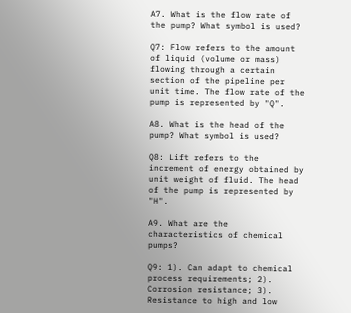A7. What is the flow rate of the pump? What symbol is used?

Q7: Flow refers to the amount of liquid (volume or mass) flowing through a certain section of the pipeline per unit time. The flow rate of the pump is represented by "Q".

A8. What is the head of the pump? What symbol is used?

Q8: Lift refers to the increment of energy obtained by unit weight of fluid. The head of the pump is represented by "H".

A9. What are the characteristics of chemical pumps?

Q9: 1). Can adapt to chemical process requirements; 2). Corrosion resistance; 3). Resistance to high and low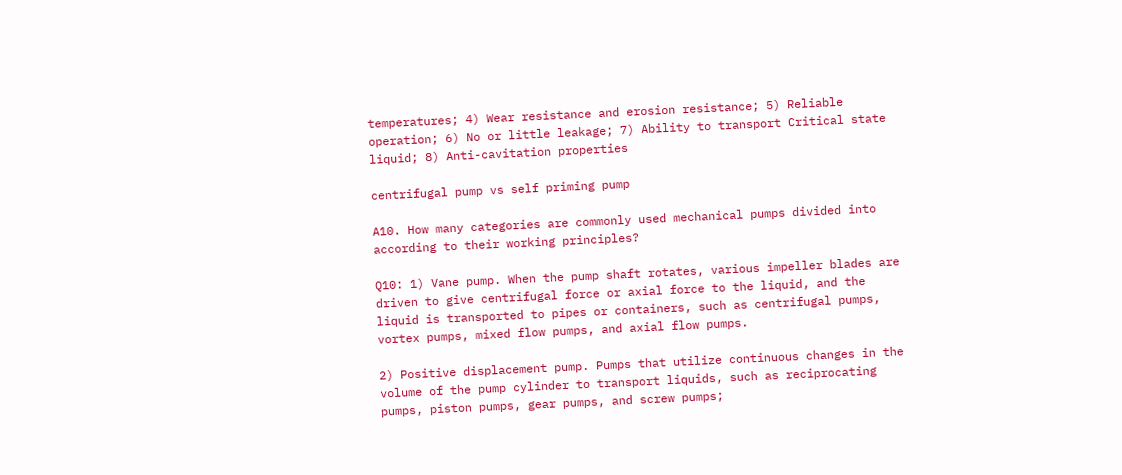temperatures; 4) Wear resistance and erosion resistance; 5) Reliable operation; 6) No or little leakage; 7) Ability to transport Critical state liquid; 8) Anti-cavitation properties

centrifugal pump vs self priming pump

A10. How many categories are commonly used mechanical pumps divided into according to their working principles?

Q10: 1) Vane pump. When the pump shaft rotates, various impeller blades are driven to give centrifugal force or axial force to the liquid, and the liquid is transported to pipes or containers, such as centrifugal pumps, vortex pumps, mixed flow pumps, and axial flow pumps.

2) Positive displacement pump. Pumps that utilize continuous changes in the volume of the pump cylinder to transport liquids, such as reciprocating pumps, piston pumps, gear pumps, and screw pumps;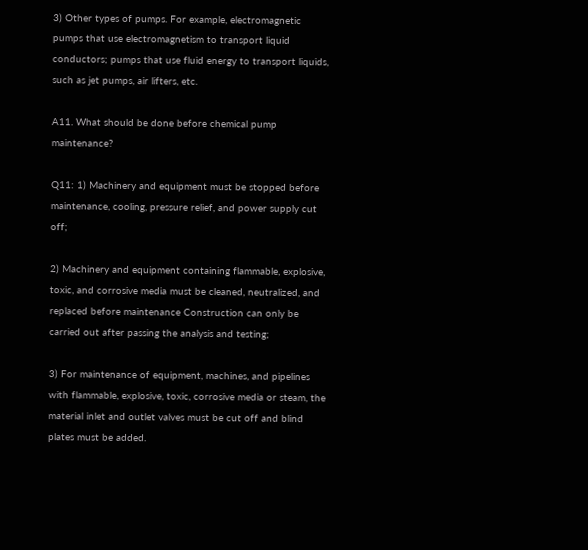3) Other types of pumps. For example, electromagnetic pumps that use electromagnetism to transport liquid conductors; pumps that use fluid energy to transport liquids, such as jet pumps, air lifters, etc.

A11. What should be done before chemical pump maintenance?

Q11: 1) Machinery and equipment must be stopped before maintenance, cooling, pressure relief, and power supply cut off;

2) Machinery and equipment containing flammable, explosive, toxic, and corrosive media must be cleaned, neutralized, and replaced before maintenance Construction can only be carried out after passing the analysis and testing;

3) For maintenance of equipment, machines, and pipelines with flammable, explosive, toxic, corrosive media or steam, the material inlet and outlet valves must be cut off and blind plates must be added.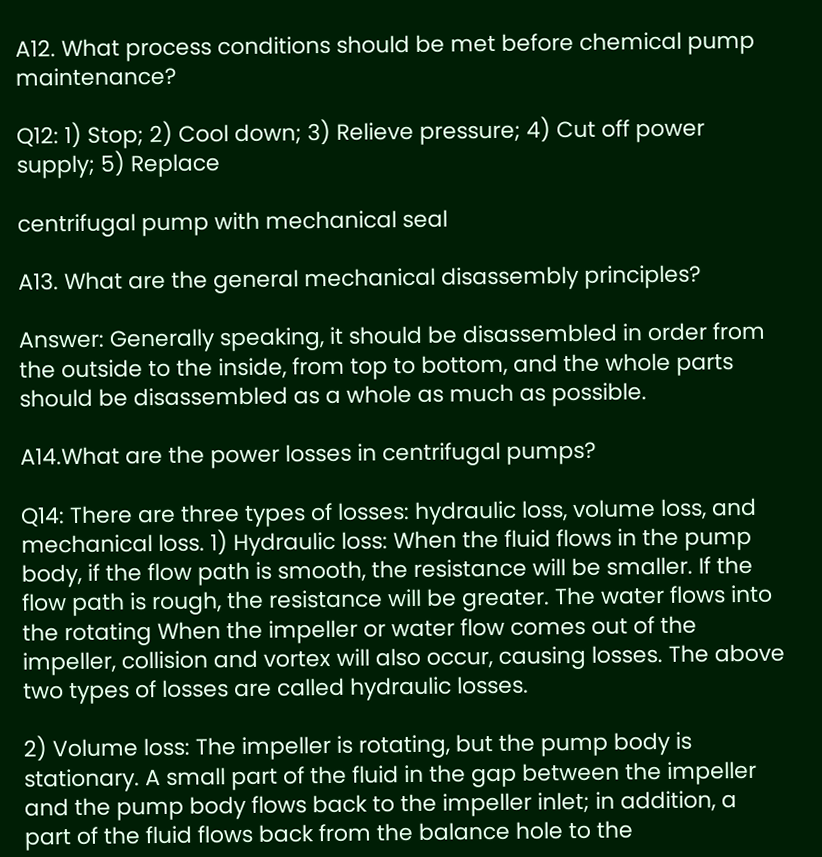A12. What process conditions should be met before chemical pump maintenance?

Q12: 1) Stop; 2) Cool down; 3) Relieve pressure; 4) Cut off power supply; 5) Replace

centrifugal pump with mechanical seal

A13. What are the general mechanical disassembly principles?

Answer: Generally speaking, it should be disassembled in order from the outside to the inside, from top to bottom, and the whole parts should be disassembled as a whole as much as possible.

A14.What are the power losses in centrifugal pumps?

Q14: There are three types of losses: hydraulic loss, volume loss, and mechanical loss. 1) Hydraulic loss: When the fluid flows in the pump body, if the flow path is smooth, the resistance will be smaller. If the flow path is rough, the resistance will be greater. The water flows into the rotating When the impeller or water flow comes out of the impeller, collision and vortex will also occur, causing losses. The above two types of losses are called hydraulic losses.

2) Volume loss: The impeller is rotating, but the pump body is stationary. A small part of the fluid in the gap between the impeller and the pump body flows back to the impeller inlet; in addition, a part of the fluid flows back from the balance hole to the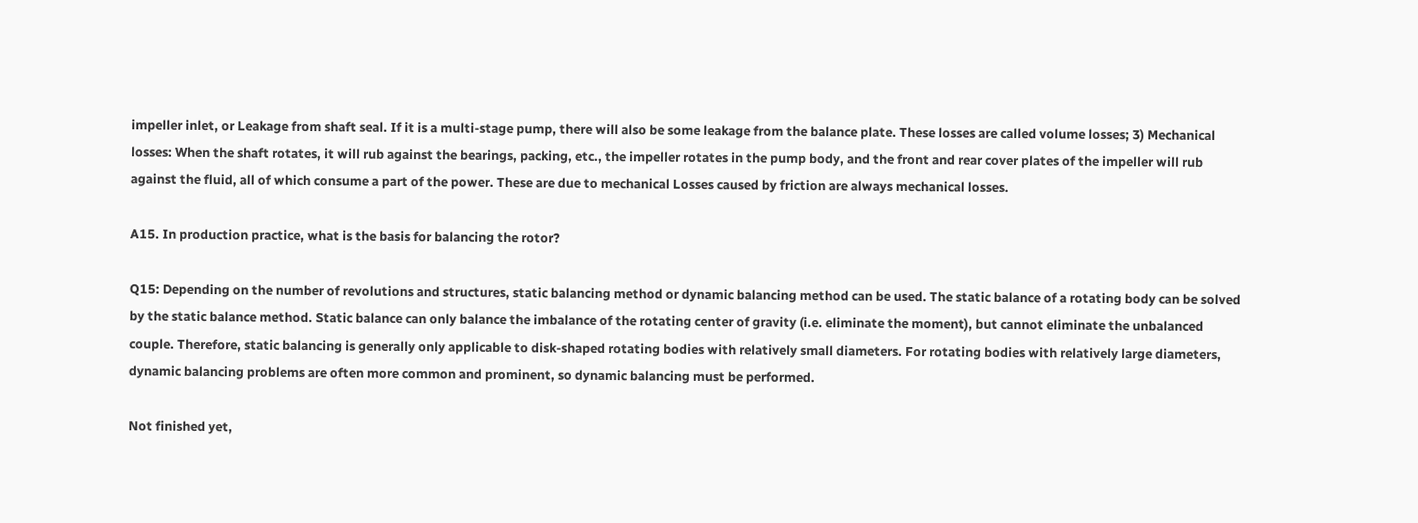impeller inlet, or Leakage from shaft seal. If it is a multi-stage pump, there will also be some leakage from the balance plate. These losses are called volume losses; 3) Mechanical losses: When the shaft rotates, it will rub against the bearings, packing, etc., the impeller rotates in the pump body, and the front and rear cover plates of the impeller will rub against the fluid, all of which consume a part of the power. These are due to mechanical Losses caused by friction are always mechanical losses.

A15. In production practice, what is the basis for balancing the rotor?

Q15: Depending on the number of revolutions and structures, static balancing method or dynamic balancing method can be used. The static balance of a rotating body can be solved by the static balance method. Static balance can only balance the imbalance of the rotating center of gravity (i.e. eliminate the moment), but cannot eliminate the unbalanced couple. Therefore, static balancing is generally only applicable to disk-shaped rotating bodies with relatively small diameters. For rotating bodies with relatively large diameters, dynamic balancing problems are often more common and prominent, so dynamic balancing must be performed.

Not finished yet,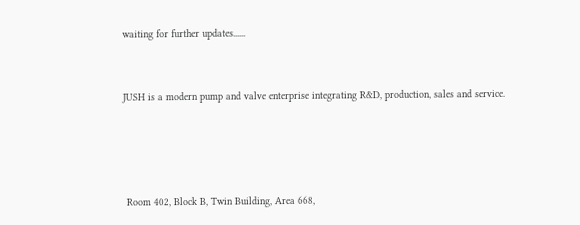waiting for further updates......


JUSH is a modern pump and valve enterprise integrating R&D, production, sales and service.




 Room 402, Block B, Twin Building, Area 668,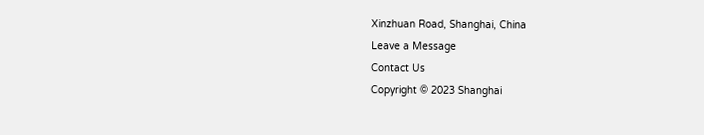Xinzhuan Road, Shanghai, China
Leave a Message
Contact Us
Copyright © 2023 Shanghai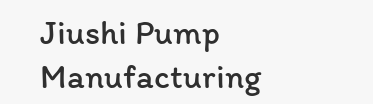Jiushi Pump Manufacturing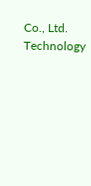Co., Ltd. Technology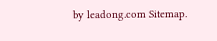by leadong.com Sitemap.